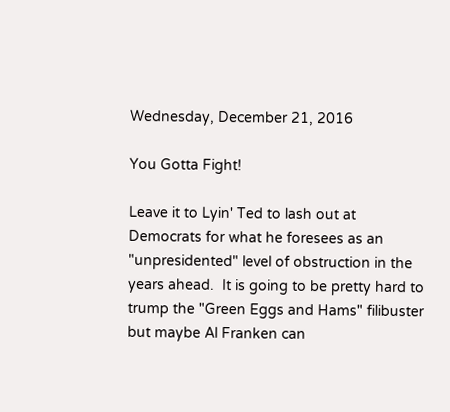Wednesday, December 21, 2016

You Gotta Fight!

Leave it to Lyin' Ted to lash out at Democrats for what he foresees as an "unpresidented" level of obstruction in the years ahead.  It is going to be pretty hard to trump the "Green Eggs and Hams" filibuster but maybe Al Franken can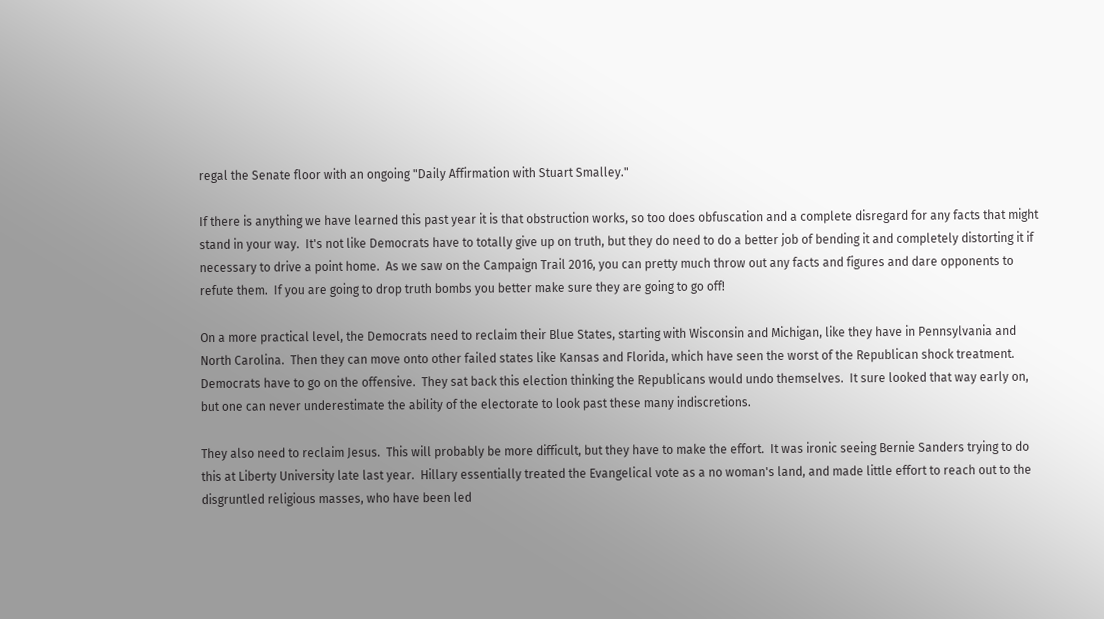regal the Senate floor with an ongoing "Daily Affirmation with Stuart Smalley."

If there is anything we have learned this past year it is that obstruction works, so too does obfuscation and a complete disregard for any facts that might stand in your way.  It's not like Democrats have to totally give up on truth, but they do need to do a better job of bending it and completely distorting it if necessary to drive a point home.  As we saw on the Campaign Trail 2016, you can pretty much throw out any facts and figures and dare opponents to refute them.  If you are going to drop truth bombs you better make sure they are going to go off!

On a more practical level, the Democrats need to reclaim their Blue States, starting with Wisconsin and Michigan, like they have in Pennsylvania and North Carolina.  Then they can move onto other failed states like Kansas and Florida, which have seen the worst of the Republican shock treatment.  Democrats have to go on the offensive.  They sat back this election thinking the Republicans would undo themselves.  It sure looked that way early on, but one can never underestimate the ability of the electorate to look past these many indiscretions.

They also need to reclaim Jesus.  This will probably be more difficult, but they have to make the effort.  It was ironic seeing Bernie Sanders trying to do this at Liberty University late last year.  Hillary essentially treated the Evangelical vote as a no woman's land, and made little effort to reach out to the disgruntled religious masses, who have been led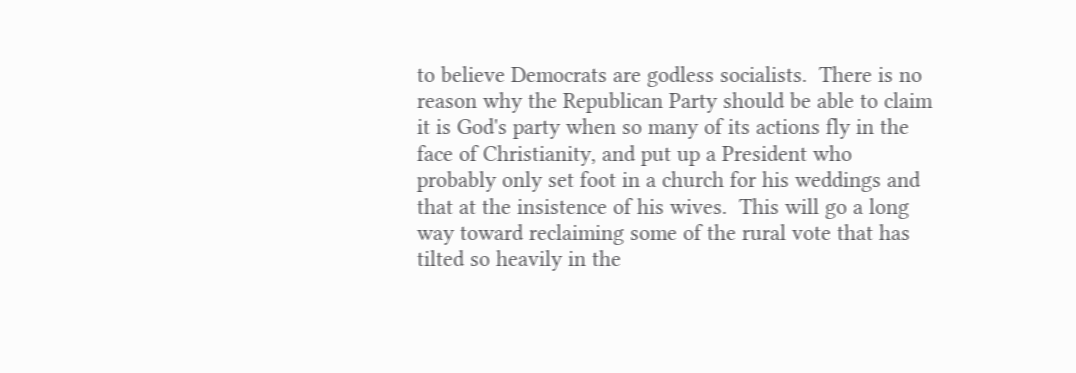to believe Democrats are godless socialists.  There is no reason why the Republican Party should be able to claim it is God's party when so many of its actions fly in the face of Christianity, and put up a President who probably only set foot in a church for his weddings and that at the insistence of his wives.  This will go a long way toward reclaiming some of the rural vote that has tilted so heavily in the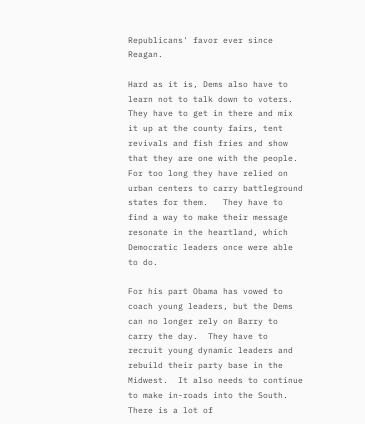Republicans' favor ever since Reagan.

Hard as it is, Dems also have to learn not to talk down to voters.  They have to get in there and mix it up at the county fairs, tent revivals and fish fries and show that they are one with the people.  For too long they have relied on urban centers to carry battleground states for them.   They have to find a way to make their message resonate in the heartland, which Democratic leaders once were able to do.

For his part Obama has vowed to coach young leaders, but the Dems can no longer rely on Barry to carry the day.  They have to recruit young dynamic leaders and rebuild their party base in the Midwest.  It also needs to continue to make in-roads into the South.  There is a lot of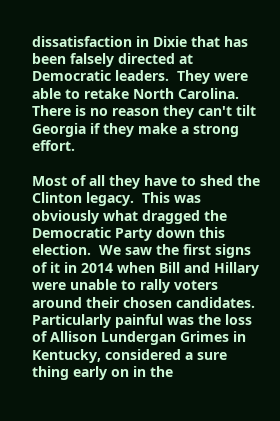dissatisfaction in Dixie that has been falsely directed at Democratic leaders.  They were able to retake North Carolina. There is no reason they can't tilt Georgia if they make a strong effort.

Most of all they have to shed the Clinton legacy.  This was obviously what dragged the Democratic Party down this election.  We saw the first signs of it in 2014 when Bill and Hillary were unable to rally voters around their chosen candidates.  Particularly painful was the loss of Allison Lundergan Grimes in Kentucky, considered a sure thing early on in the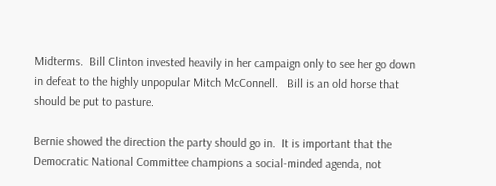Midterms.  Bill Clinton invested heavily in her campaign only to see her go down in defeat to the highly unpopular Mitch McConnell.   Bill is an old horse that should be put to pasture.

Bernie showed the direction the party should go in.  It is important that the Democratic National Committee champions a social-minded agenda, not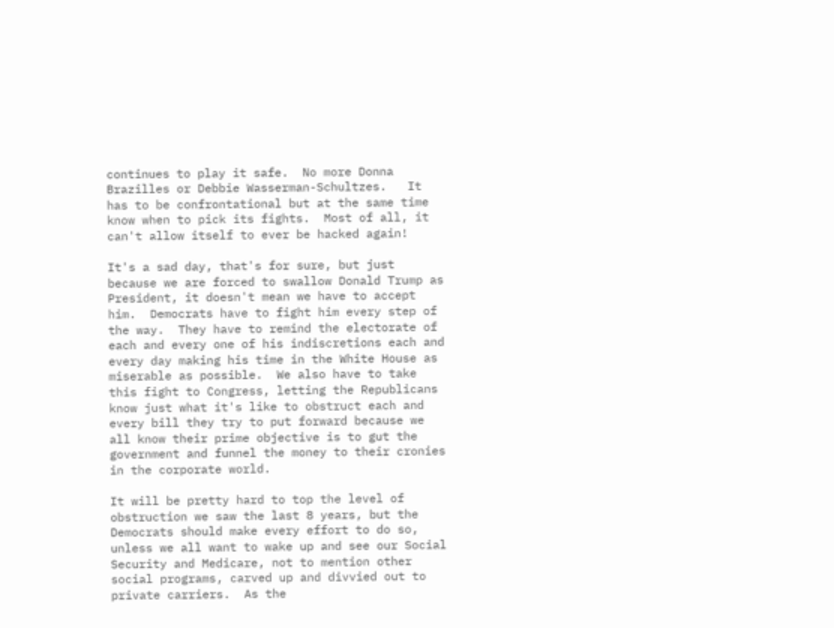continues to play it safe.  No more Donna Brazilles or Debbie Wasserman-Schultzes.   It has to be confrontational but at the same time know when to pick its fights.  Most of all, it can't allow itself to ever be hacked again!

It's a sad day, that's for sure, but just because we are forced to swallow Donald Trump as President, it doesn't mean we have to accept him.  Democrats have to fight him every step of the way.  They have to remind the electorate of each and every one of his indiscretions each and every day making his time in the White House as miserable as possible.  We also have to take this fight to Congress, letting the Republicans know just what it's like to obstruct each and every bill they try to put forward because we all know their prime objective is to gut the government and funnel the money to their cronies in the corporate world.

It will be pretty hard to top the level of obstruction we saw the last 8 years, but the Democrats should make every effort to do so, unless we all want to wake up and see our Social Security and Medicare, not to mention other social programs, carved up and divvied out to private carriers.  As the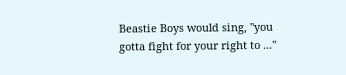Beastie Boys would sing, "you gotta fight for your right to ..."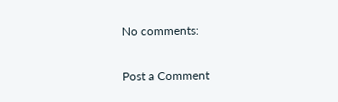No comments:

Post a Comment